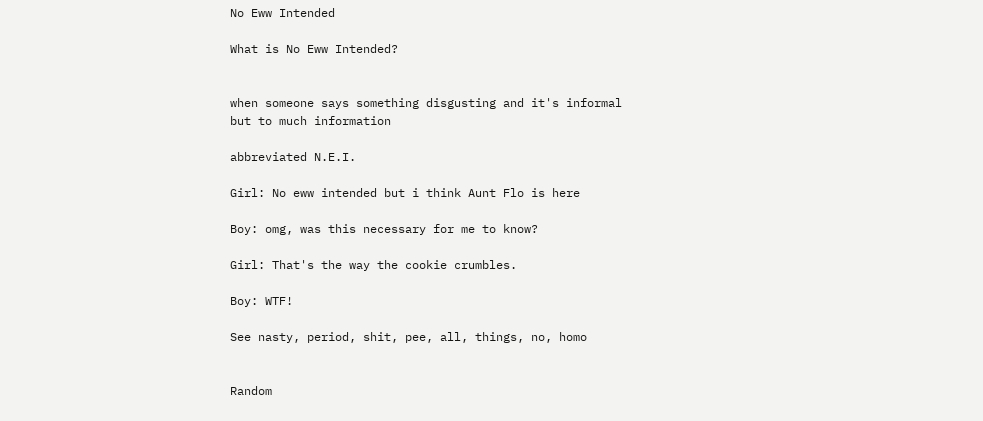No Eww Intended

What is No Eww Intended?


when someone says something disgusting and it's informal but to much information

abbreviated N.E.I.

Girl: No eww intended but i think Aunt Flo is here

Boy: omg, was this necessary for me to know?

Girl: That's the way the cookie crumbles.

Boy: WTF!

See nasty, period, shit, pee, all, things, no, homo


Random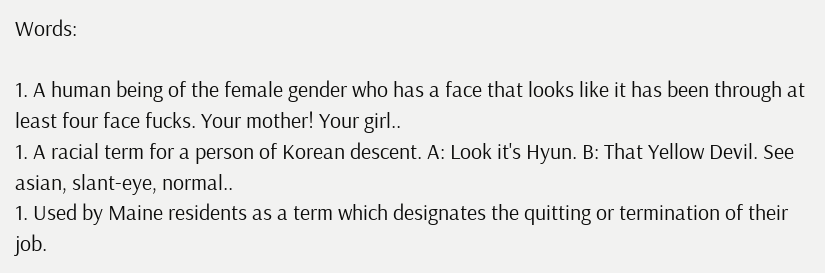Words:

1. A human being of the female gender who has a face that looks like it has been through at least four face fucks. Your mother! Your girl..
1. A racial term for a person of Korean descent. A: Look it's Hyun. B: That Yellow Devil. See asian, slant-eye, normal..
1. Used by Maine residents as a term which designates the quitting or termination of their job.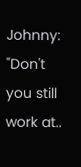Johnny: "Don't you still work at..